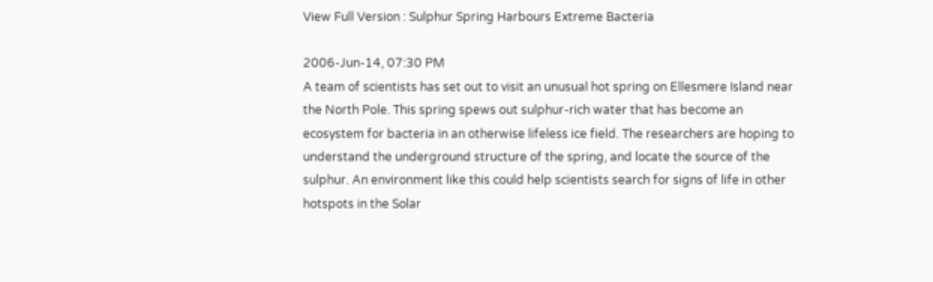View Full Version : Sulphur Spring Harbours Extreme Bacteria

2006-Jun-14, 07:30 PM
A team of scientists has set out to visit an unusual hot spring on Ellesmere Island near the North Pole. This spring spews out sulphur-rich water that has become an ecosystem for bacteria in an otherwise lifeless ice field. The researchers are hoping to understand the underground structure of the spring, and locate the source of the sulphur. An environment like this could help scientists search for signs of life in other hotspots in the Solar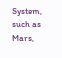System, such as Mars,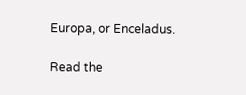Europa, or Enceladus.

Read the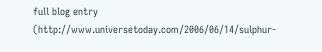full blog entry (http://www.universetoday.com/2006/06/14/sulphur-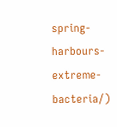spring-harbours-extreme-bacteria/)